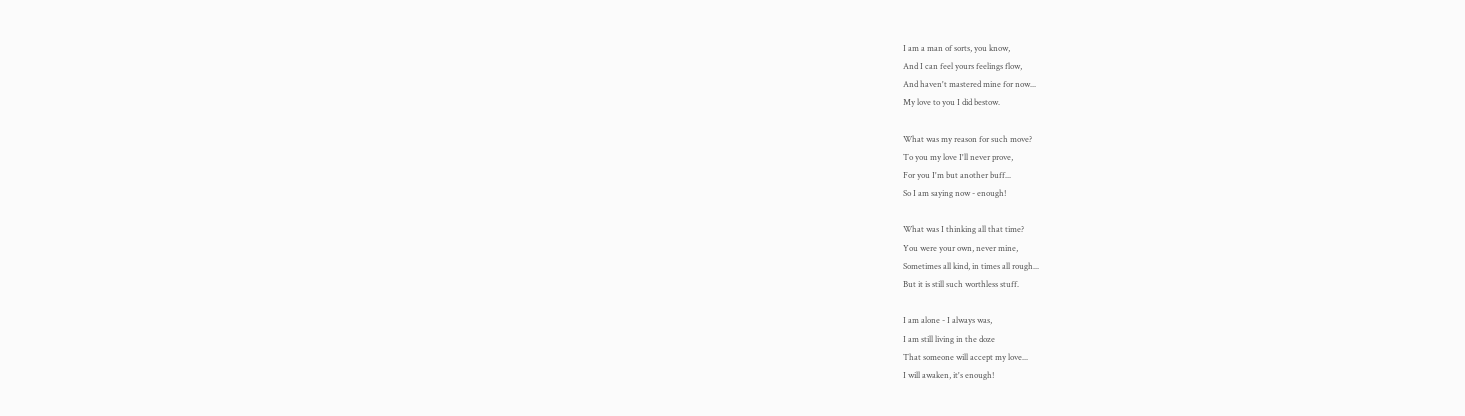I am a man of sorts, you know,
And I can feel yours feelings flow,
And haven't mastered mine for now...
My love to you I did bestow.

What was my reason for such move?
To you my love I'll never prove,
For you I'm but another buff...
So I am saying now - enough!

What was I thinking all that time?
You were your own, never mine,
Sometimes all kind, in times all rough...
But it is still such worthless stuff.

I am alone - I always was,
I am still living in the doze
That someone will accept my love...
I will awaken, it's enough!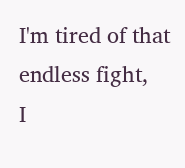I'm tired of that endless fight,
I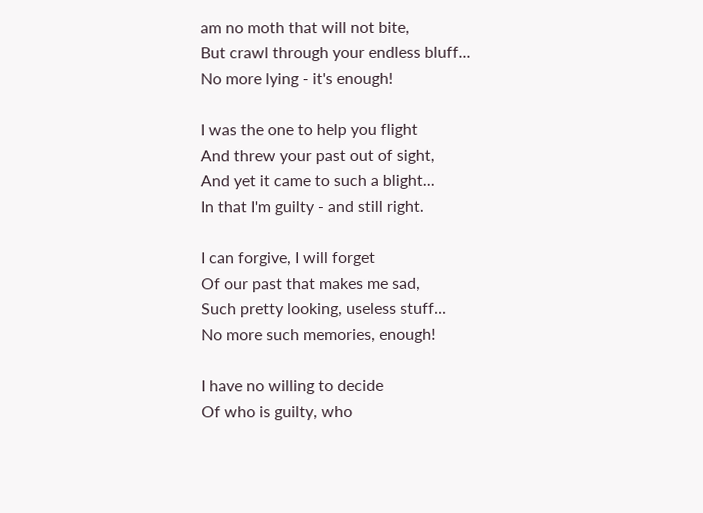am no moth that will not bite,
But crawl through your endless bluff...
No more lying - it's enough!

I was the one to help you flight
And threw your past out of sight,
And yet it came to such a blight...
In that I'm guilty - and still right.

I can forgive, I will forget
Of our past that makes me sad,
Such pretty looking, useless stuff...
No more such memories, enough!

I have no willing to decide
Of who is guilty, who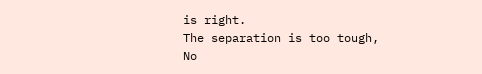is right.
The separation is too tough,
No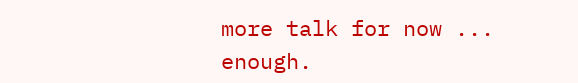more talk for now ... enough.